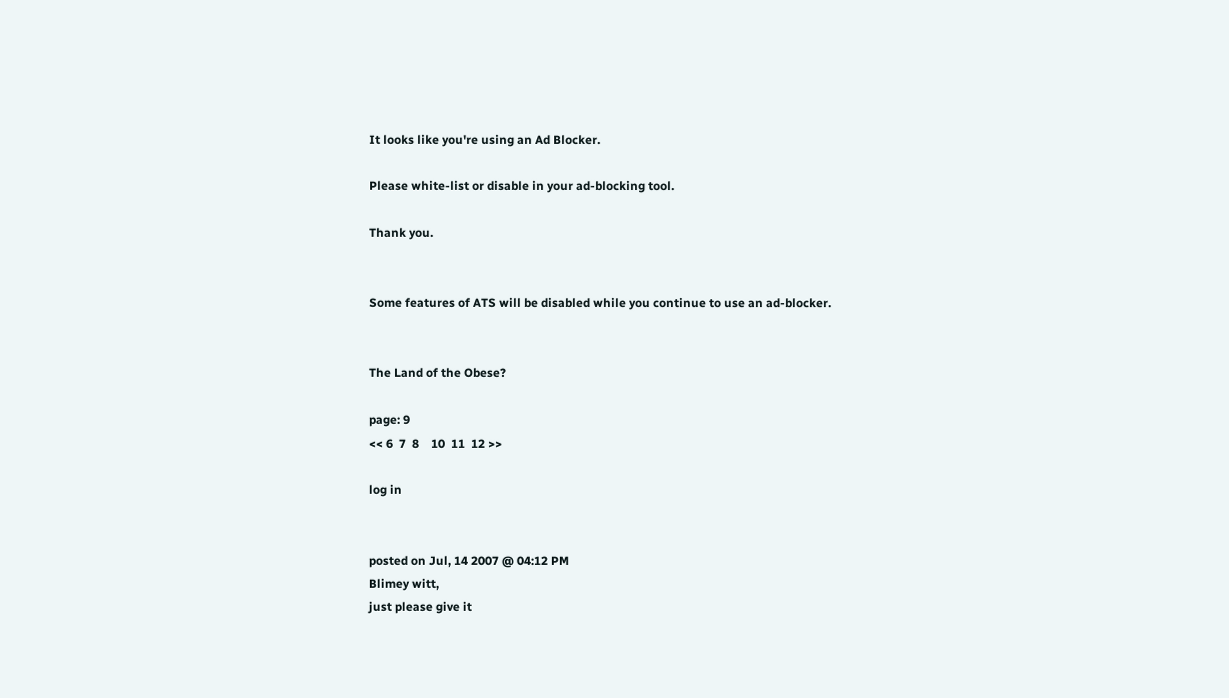It looks like you're using an Ad Blocker.

Please white-list or disable in your ad-blocking tool.

Thank you.


Some features of ATS will be disabled while you continue to use an ad-blocker.


The Land of the Obese?

page: 9
<< 6  7  8    10  11  12 >>

log in


posted on Jul, 14 2007 @ 04:12 PM
Blimey witt,
just please give it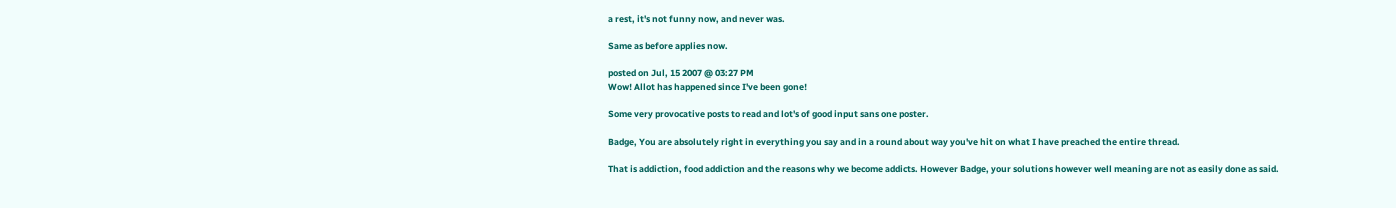a rest, it's not funny now, and never was.

Same as before applies now.

posted on Jul, 15 2007 @ 03:27 PM
Wow! Allot has happened since I've been gone!

Some very provocative posts to read and lot's of good input sans one poster.

Badge, You are absolutely right in everything you say and in a round about way you've hit on what I have preached the entire thread.

That is addiction, food addiction and the reasons why we become addicts. However Badge, your solutions however well meaning are not as easily done as said.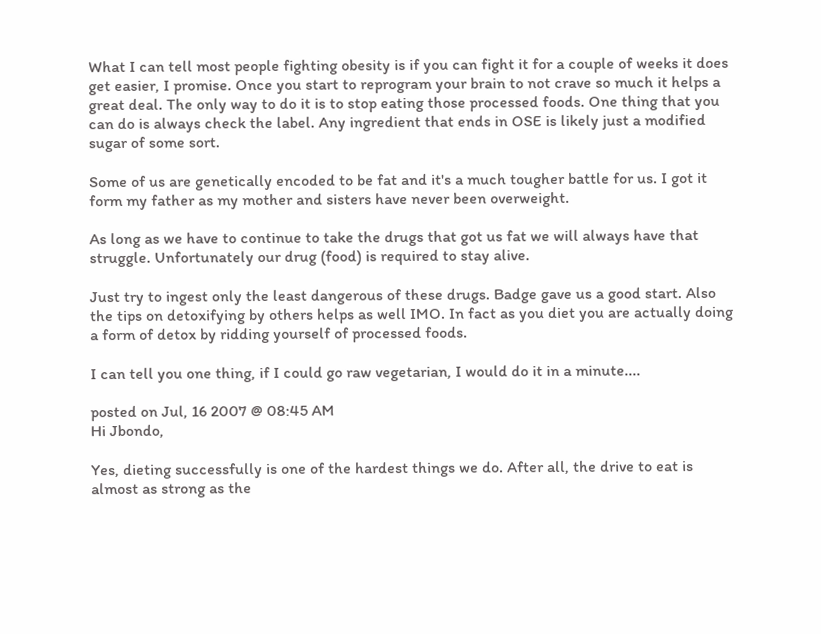What I can tell most people fighting obesity is if you can fight it for a couple of weeks it does get easier, I promise. Once you start to reprogram your brain to not crave so much it helps a great deal. The only way to do it is to stop eating those processed foods. One thing that you can do is always check the label. Any ingredient that ends in OSE is likely just a modified sugar of some sort.

Some of us are genetically encoded to be fat and it's a much tougher battle for us. I got it form my father as my mother and sisters have never been overweight.

As long as we have to continue to take the drugs that got us fat we will always have that struggle. Unfortunately our drug (food) is required to stay alive.

Just try to ingest only the least dangerous of these drugs. Badge gave us a good start. Also the tips on detoxifying by others helps as well IMO. In fact as you diet you are actually doing a form of detox by ridding yourself of processed foods.

I can tell you one thing, if I could go raw vegetarian, I would do it in a minute....

posted on Jul, 16 2007 @ 08:45 AM
Hi Jbondo,

Yes, dieting successfully is one of the hardest things we do. After all, the drive to eat is almost as strong as the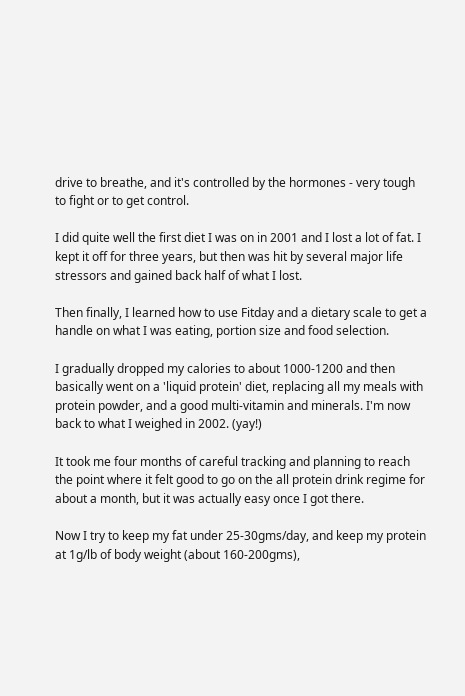drive to breathe, and it's controlled by the hormones - very tough to fight or to get control.

I did quite well the first diet I was on in 2001 and I lost a lot of fat. I kept it off for three years, but then was hit by several major life stressors and gained back half of what I lost.

Then finally, I learned how to use Fitday and a dietary scale to get a handle on what I was eating, portion size and food selection.

I gradually dropped my calories to about 1000-1200 and then basically went on a 'liquid protein' diet, replacing all my meals with protein powder, and a good multi-vitamin and minerals. I'm now back to what I weighed in 2002. (yay!)

It took me four months of careful tracking and planning to reach the point where it felt good to go on the all protein drink regime for about a month, but it was actually easy once I got there.

Now I try to keep my fat under 25-30gms/day, and keep my protein at 1g/lb of body weight (about 160-200gms),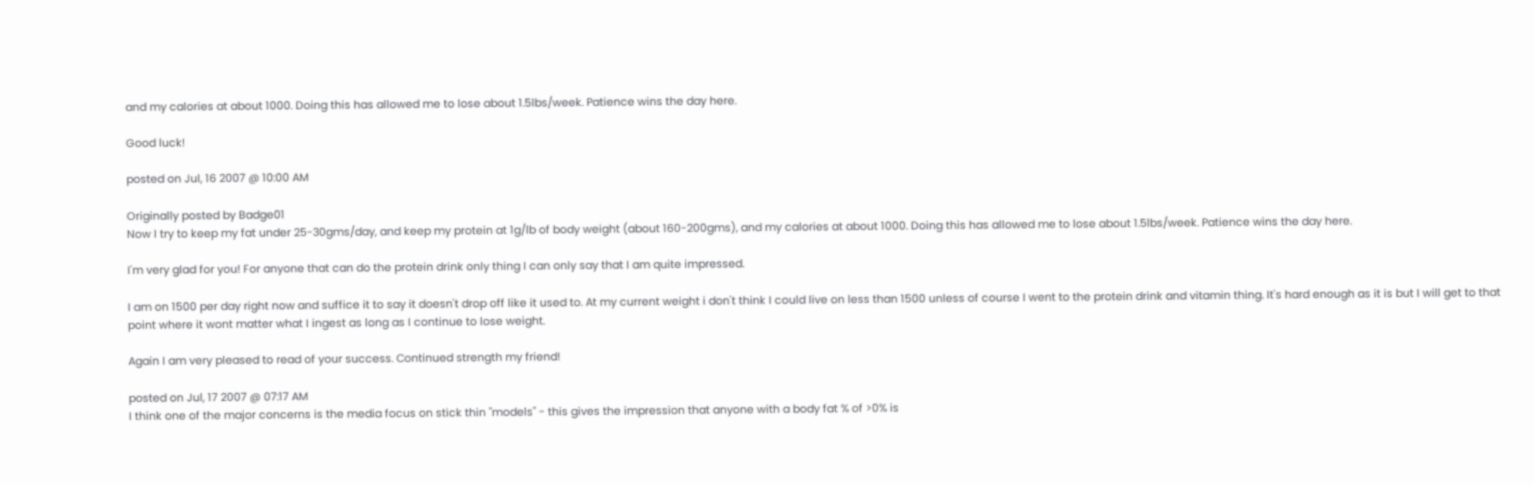and my calories at about 1000. Doing this has allowed me to lose about 1.5lbs/week. Patience wins the day here.

Good luck!

posted on Jul, 16 2007 @ 10:00 AM

Originally posted by Badge01
Now I try to keep my fat under 25-30gms/day, and keep my protein at 1g/lb of body weight (about 160-200gms), and my calories at about 1000. Doing this has allowed me to lose about 1.5lbs/week. Patience wins the day here.

I'm very glad for you! For anyone that can do the protein drink only thing I can only say that I am quite impressed.

I am on 1500 per day right now and suffice it to say it doesn't drop off like it used to. At my current weight i don't think I could live on less than 1500 unless of course I went to the protein drink and vitamin thing. It's hard enough as it is but I will get to that point where it wont matter what I ingest as long as I continue to lose weight.

Again I am very pleased to read of your success. Continued strength my friend!

posted on Jul, 17 2007 @ 07:17 AM
I think one of the major concerns is the media focus on stick thin "models" - this gives the impression that anyone with a body fat % of >0% is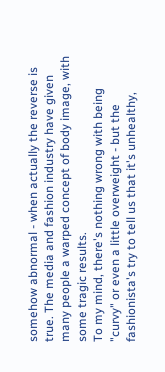somehow abnormal - when actually the reverse is true. The media and fashion industry have given many people a warped concept of body image, with some tragic results.
To my mind, there's nothing wrong with being "curvy" or even a little overweight - but the fashionista's try to tell us that it's unhealthy,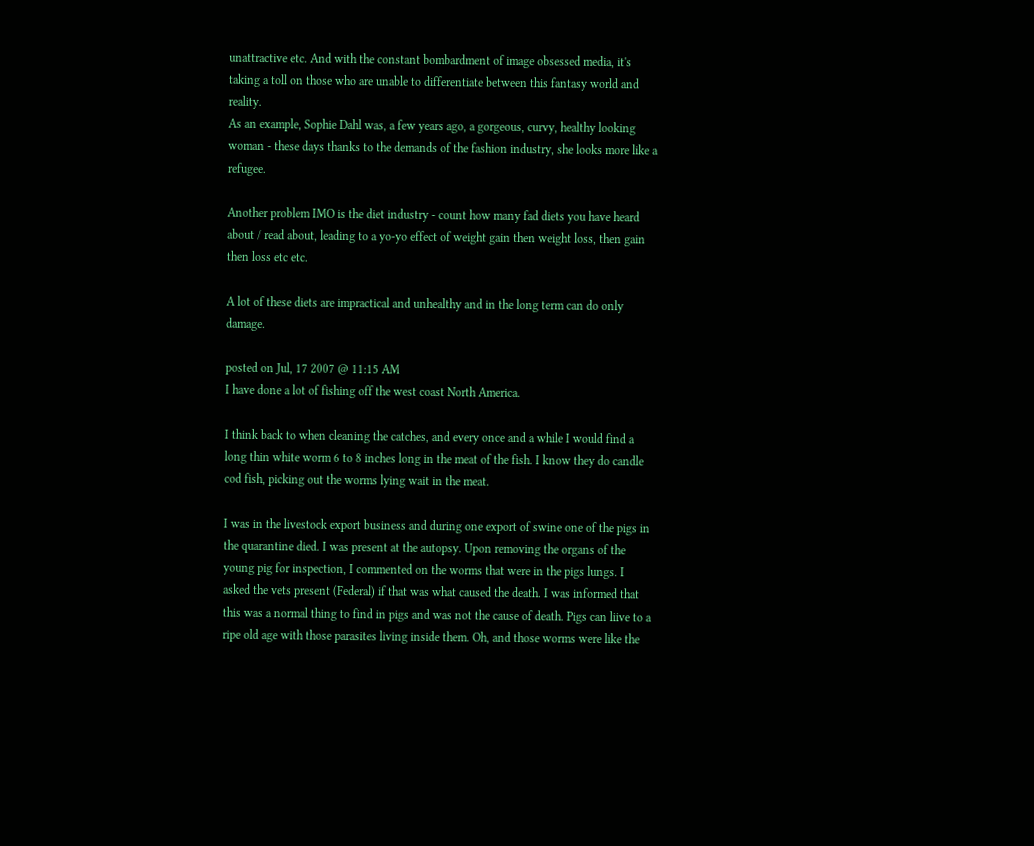unattractive etc. And with the constant bombardment of image obsessed media, it's taking a toll on those who are unable to differentiate between this fantasy world and reality.
As an example, Sophie Dahl was, a few years ago, a gorgeous, curvy, healthy looking woman - these days thanks to the demands of the fashion industry, she looks more like a refugee.

Another problem IMO is the diet industry - count how many fad diets you have heard about / read about, leading to a yo-yo effect of weight gain then weight loss, then gain then loss etc etc.

A lot of these diets are impractical and unhealthy and in the long term can do only damage.

posted on Jul, 17 2007 @ 11:15 AM
I have done a lot of fishing off the west coast North America.

I think back to when cleaning the catches, and every once and a while I would find a long thin white worm 6 to 8 inches long in the meat of the fish. I know they do candle cod fish, picking out the worms lying wait in the meat.

I was in the livestock export business and during one export of swine one of the pigs in the quarantine died. I was present at the autopsy. Upon removing the organs of the young pig for inspection, I commented on the worms that were in the pigs lungs. I asked the vets present (Federal) if that was what caused the death. I was informed that this was a normal thing to find in pigs and was not the cause of death. Pigs can liive to a ripe old age with those parasites living inside them. Oh, and those worms were like the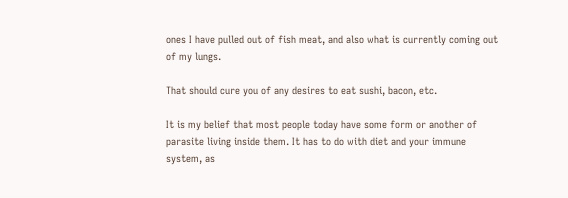ones I have pulled out of fish meat, and also what is currently coming out of my lungs.

That should cure you of any desires to eat sushi, bacon, etc.

It is my belief that most people today have some form or another of parasite living inside them. It has to do with diet and your immune system, as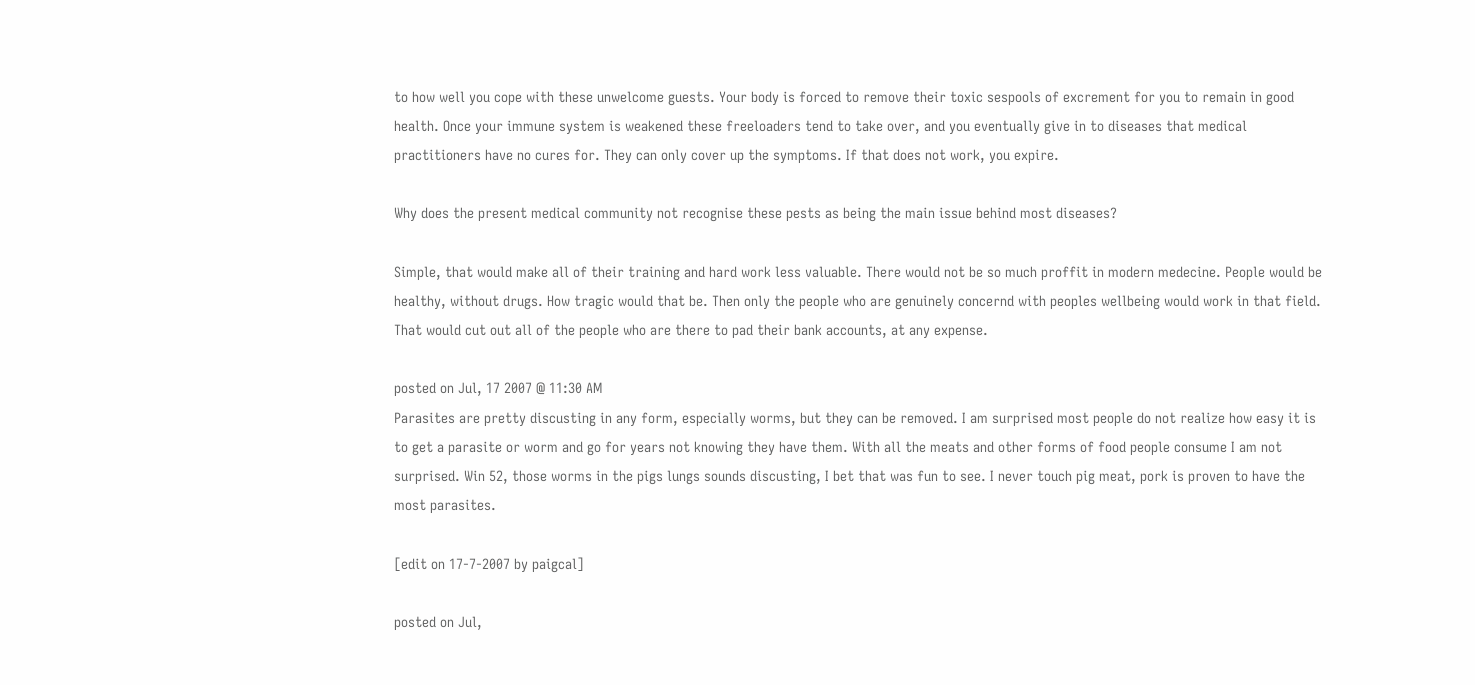to how well you cope with these unwelcome guests. Your body is forced to remove their toxic sespools of excrement for you to remain in good health. Once your immune system is weakened these freeloaders tend to take over, and you eventually give in to diseases that medical practitioners have no cures for. They can only cover up the symptoms. If that does not work, you expire.

Why does the present medical community not recognise these pests as being the main issue behind most diseases?

Simple, that would make all of their training and hard work less valuable. There would not be so much proffit in modern medecine. People would be healthy, without drugs. How tragic would that be. Then only the people who are genuinely concernd with peoples wellbeing would work in that field. That would cut out all of the people who are there to pad their bank accounts, at any expense.

posted on Jul, 17 2007 @ 11:30 AM
Parasites are pretty discusting in any form, especially worms, but they can be removed. I am surprised most people do not realize how easy it is to get a parasite or worm and go for years not knowing they have them. With all the meats and other forms of food people consume I am not surprised. Win 52, those worms in the pigs lungs sounds discusting, I bet that was fun to see. I never touch pig meat, pork is proven to have the most parasites.

[edit on 17-7-2007 by paigcal]

posted on Jul,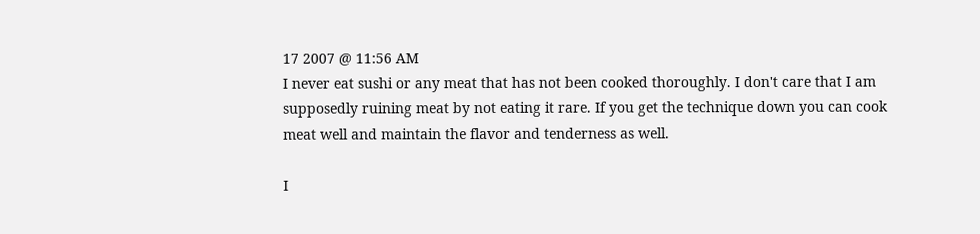17 2007 @ 11:56 AM
I never eat sushi or any meat that has not been cooked thoroughly. I don't care that I am supposedly ruining meat by not eating it rare. If you get the technique down you can cook meat well and maintain the flavor and tenderness as well.

I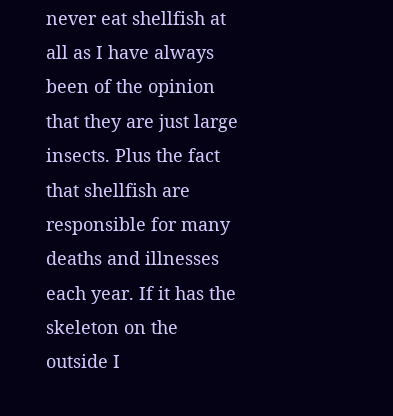never eat shellfish at all as I have always been of the opinion that they are just large insects. Plus the fact that shellfish are responsible for many deaths and illnesses each year. If it has the skeleton on the outside I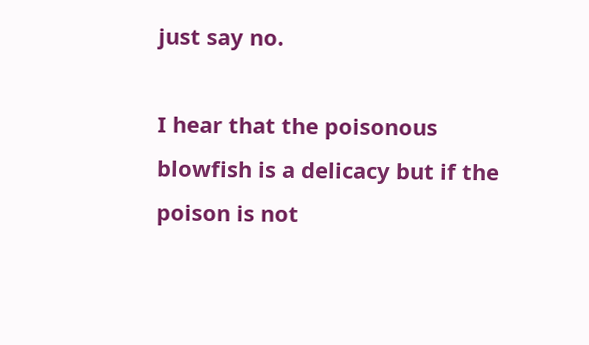just say no.

I hear that the poisonous blowfish is a delicacy but if the poison is not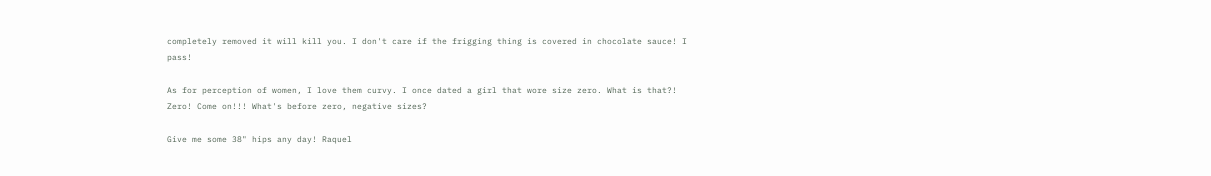completely removed it will kill you. I don't care if the frigging thing is covered in chocolate sauce! I pass!

As for perception of women, I love them curvy. I once dated a girl that wore size zero. What is that?! Zero! Come on!!! What's before zero, negative sizes?

Give me some 38" hips any day! Raquel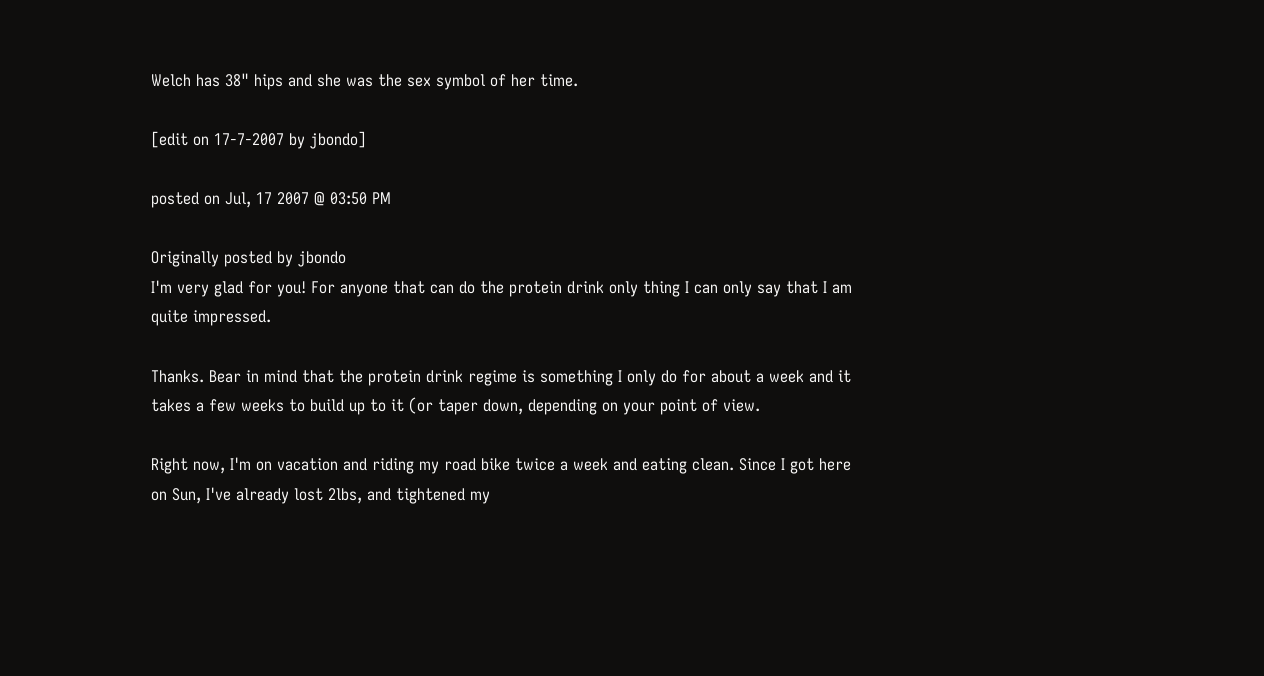Welch has 38" hips and she was the sex symbol of her time.

[edit on 17-7-2007 by jbondo]

posted on Jul, 17 2007 @ 03:50 PM

Originally posted by jbondo
I'm very glad for you! For anyone that can do the protein drink only thing I can only say that I am quite impressed.

Thanks. Bear in mind that the protein drink regime is something I only do for about a week and it takes a few weeks to build up to it (or taper down, depending on your point of view.

Right now, I'm on vacation and riding my road bike twice a week and eating clean. Since I got here on Sun, I've already lost 2lbs, and tightened my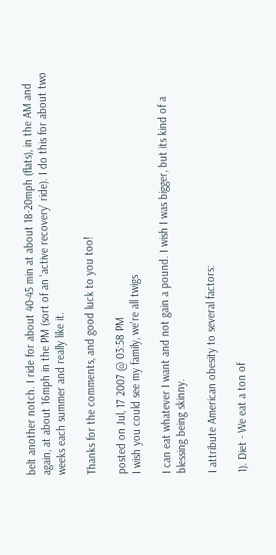belt another notch. I ride for about 40-45 min at about 18-20mph (flats), in the AM and again, at about 16mph in the PM (sort of an 'active recovery' ride). I do this for about two weeks each summer and really like it.

Thanks for the comments, and good luck to you too!

posted on Jul, 17 2007 @ 03:58 PM
I wish you could see my family, we're all twigs

I can eat whatever I want and not gain a pound. I wish I was bigger, but its kind of a blessing being skinny.

I attribute American obesity to several factors:

1). Diet - We eat a ton of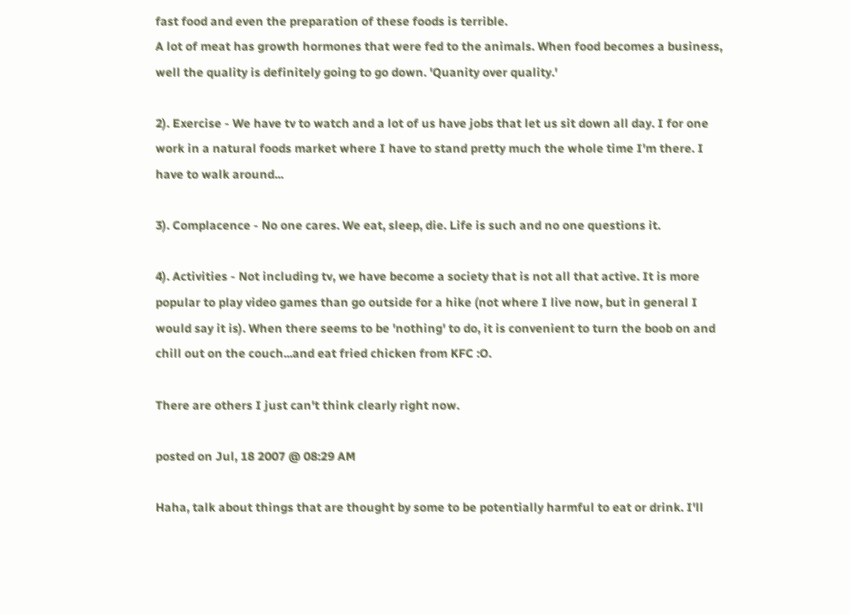fast food and even the preparation of these foods is terrible.
A lot of meat has growth hormones that were fed to the animals. When food becomes a business, well the quality is definitely going to go down. 'Quanity over quality.'

2). Exercise - We have tv to watch and a lot of us have jobs that let us sit down all day. I for one work in a natural foods market where I have to stand pretty much the whole time I'm there. I have to walk around...

3). Complacence - No one cares. We eat, sleep, die. Life is such and no one questions it.

4). Activities - Not including tv, we have become a society that is not all that active. It is more popular to play video games than go outside for a hike (not where I live now, but in general I would say it is). When there seems to be 'nothing' to do, it is convenient to turn the boob on and chill out on the couch...and eat fried chicken from KFC :O.

There are others I just can't think clearly right now.

posted on Jul, 18 2007 @ 08:29 AM

Haha, talk about things that are thought by some to be potentially harmful to eat or drink. I'll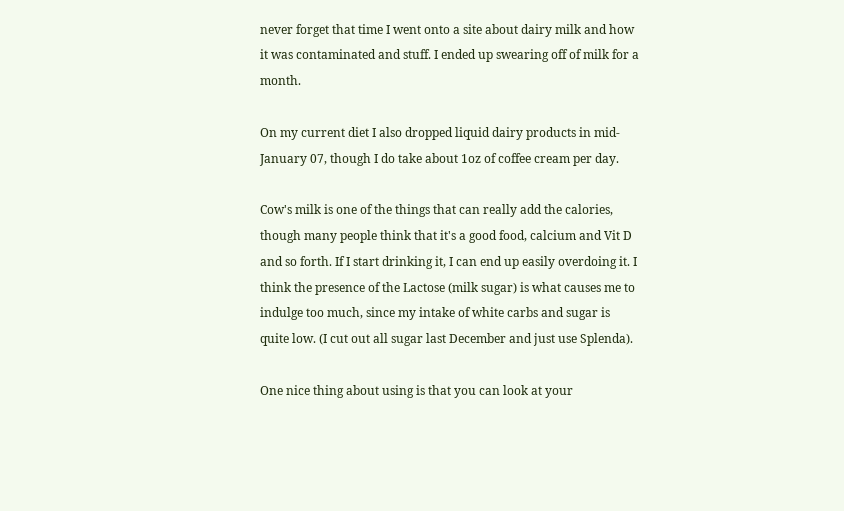never forget that time I went onto a site about dairy milk and how it was contaminated and stuff. I ended up swearing off of milk for a month.

On my current diet I also dropped liquid dairy products in mid-January 07, though I do take about 1oz of coffee cream per day.

Cow's milk is one of the things that can really add the calories, though many people think that it's a good food, calcium and Vit D and so forth. If I start drinking it, I can end up easily overdoing it. I think the presence of the Lactose (milk sugar) is what causes me to indulge too much, since my intake of white carbs and sugar is quite low. (I cut out all sugar last December and just use Splenda).

One nice thing about using is that you can look at your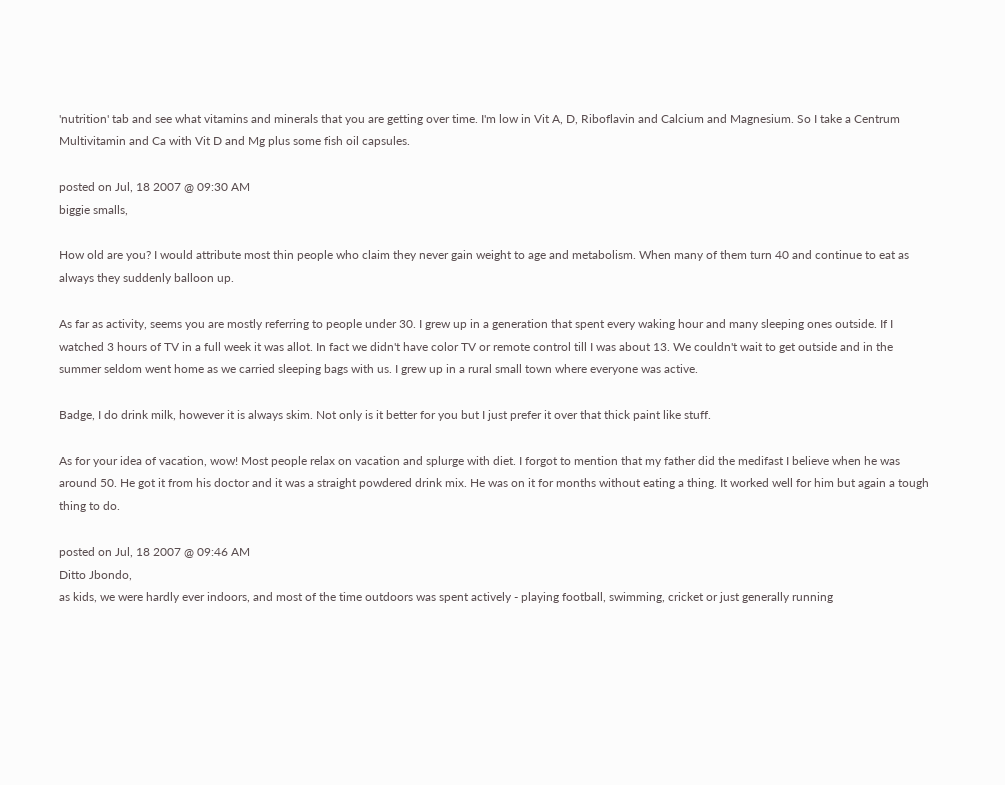'nutrition' tab and see what vitamins and minerals that you are getting over time. I'm low in Vit A, D, Riboflavin and Calcium and Magnesium. So I take a Centrum Multivitamin and Ca with Vit D and Mg plus some fish oil capsules.

posted on Jul, 18 2007 @ 09:30 AM
biggie smalls,

How old are you? I would attribute most thin people who claim they never gain weight to age and metabolism. When many of them turn 40 and continue to eat as always they suddenly balloon up.

As far as activity, seems you are mostly referring to people under 30. I grew up in a generation that spent every waking hour and many sleeping ones outside. If I watched 3 hours of TV in a full week it was allot. In fact we didn't have color TV or remote control till I was about 13. We couldn't wait to get outside and in the summer seldom went home as we carried sleeping bags with us. I grew up in a rural small town where everyone was active.

Badge, I do drink milk, however it is always skim. Not only is it better for you but I just prefer it over that thick paint like stuff.

As for your idea of vacation, wow! Most people relax on vacation and splurge with diet. I forgot to mention that my father did the medifast I believe when he was around 50. He got it from his doctor and it was a straight powdered drink mix. He was on it for months without eating a thing. It worked well for him but again a tough thing to do.

posted on Jul, 18 2007 @ 09:46 AM
Ditto Jbondo,
as kids, we were hardly ever indoors, and most of the time outdoors was spent actively - playing football, swimming, cricket or just generally running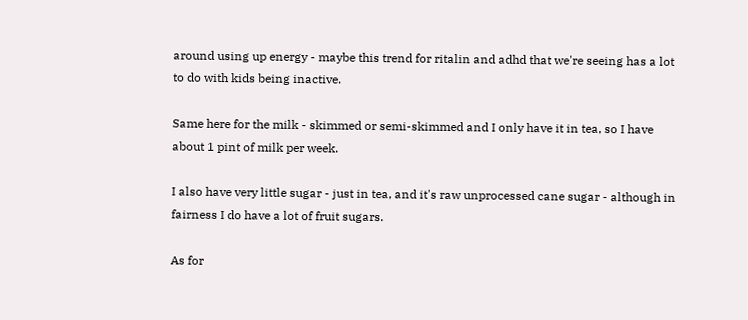around using up energy - maybe this trend for ritalin and adhd that we're seeing has a lot to do with kids being inactive.

Same here for the milk - skimmed or semi-skimmed and I only have it in tea, so I have about 1 pint of milk per week.

I also have very little sugar - just in tea, and it's raw unprocessed cane sugar - although in fairness I do have a lot of fruit sugars.

As for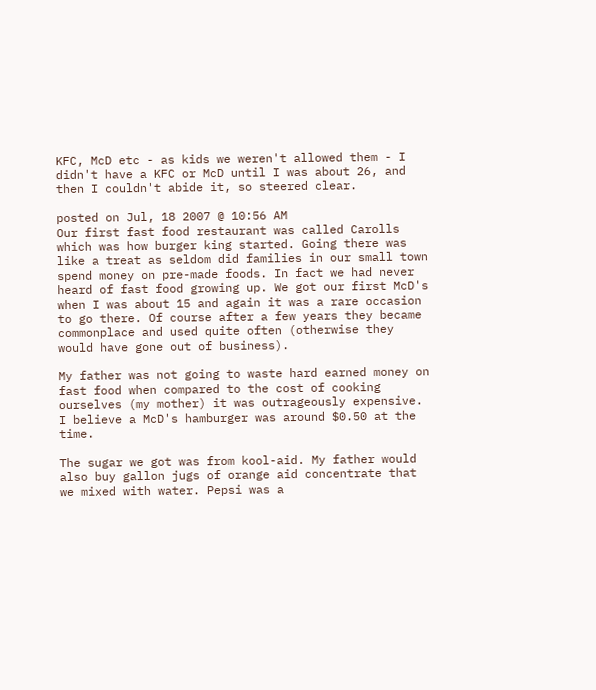KFC, McD etc - as kids we weren't allowed them - I didn't have a KFC or McD until I was about 26, and then I couldn't abide it, so steered clear.

posted on Jul, 18 2007 @ 10:56 AM
Our first fast food restaurant was called Carolls which was how burger king started. Going there was like a treat as seldom did families in our small town spend money on pre-made foods. In fact we had never heard of fast food growing up. We got our first McD's when I was about 15 and again it was a rare occasion to go there. Of course after a few years they became commonplace and used quite often (otherwise they would have gone out of business).

My father was not going to waste hard earned money on fast food when compared to the cost of cooking ourselves (my mother) it was outrageously expensive. I believe a McD's hamburger was around $0.50 at the time.

The sugar we got was from kool-aid. My father would also buy gallon jugs of orange aid concentrate that we mixed with water. Pepsi was a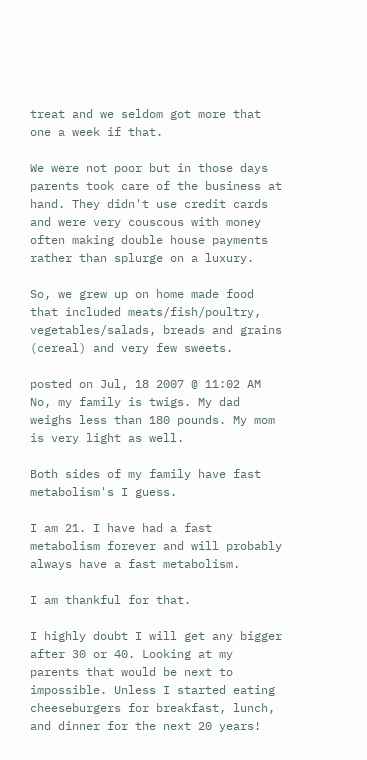treat and we seldom got more that one a week if that.

We were not poor but in those days parents took care of the business at hand. They didn't use credit cards and were very couscous with money often making double house payments rather than splurge on a luxury.

So, we grew up on home made food that included meats/fish/poultry, vegetables/salads, breads and grains (cereal) and very few sweets.

posted on Jul, 18 2007 @ 11:02 AM
No, my family is twigs. My dad weighs less than 180 pounds. My mom is very light as well.

Both sides of my family have fast metabolism's I guess.

I am 21. I have had a fast metabolism forever and will probably always have a fast metabolism.

I am thankful for that.

I highly doubt I will get any bigger after 30 or 40. Looking at my parents that would be next to impossible. Unless I started eating cheeseburgers for breakfast, lunch, and dinner for the next 20 years!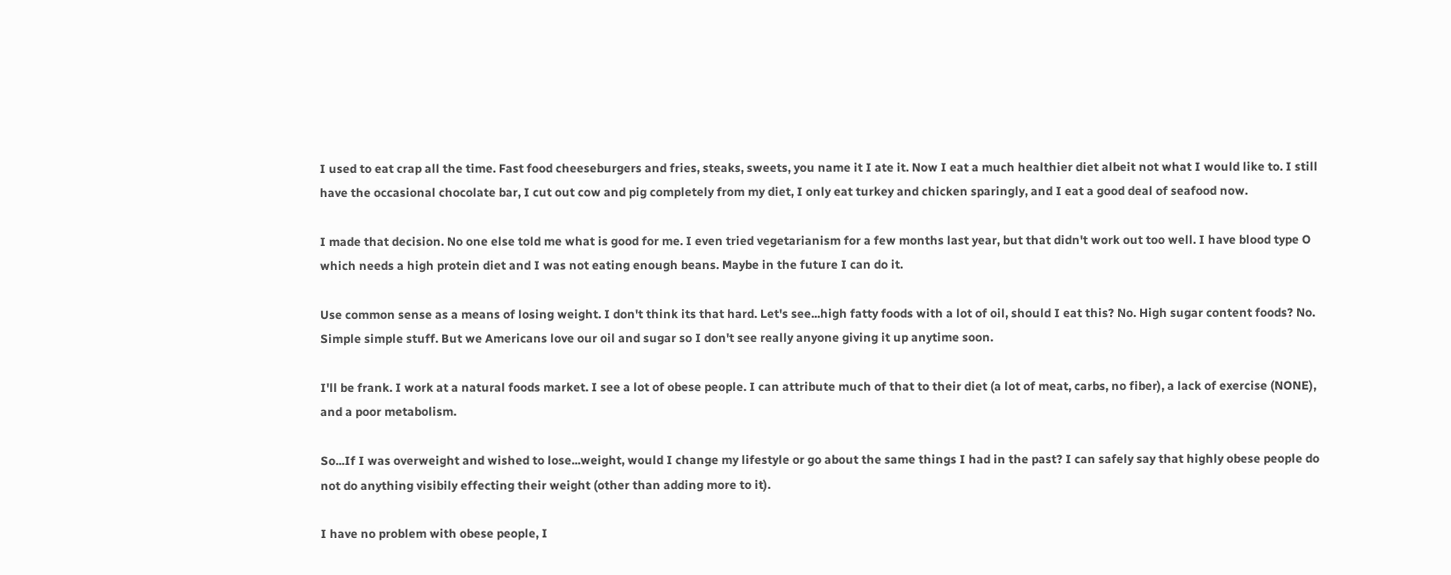I used to eat crap all the time. Fast food cheeseburgers and fries, steaks, sweets, you name it I ate it. Now I eat a much healthier diet albeit not what I would like to. I still have the occasional chocolate bar, I cut out cow and pig completely from my diet, I only eat turkey and chicken sparingly, and I eat a good deal of seafood now.

I made that decision. No one else told me what is good for me. I even tried vegetarianism for a few months last year, but that didn't work out too well. I have blood type O which needs a high protein diet and I was not eating enough beans. Maybe in the future I can do it.

Use common sense as a means of losing weight. I don't think its that hard. Let's see...high fatty foods with a lot of oil, should I eat this? No. High sugar content foods? No. Simple simple stuff. But we Americans love our oil and sugar so I don't see really anyone giving it up anytime soon.

I'll be frank. I work at a natural foods market. I see a lot of obese people. I can attribute much of that to their diet (a lot of meat, carbs, no fiber), a lack of exercise (NONE), and a poor metabolism.

So...If I was overweight and wished to lose...weight, would I change my lifestyle or go about the same things I had in the past? I can safely say that highly obese people do not do anything visibily effecting their weight (other than adding more to it).

I have no problem with obese people, I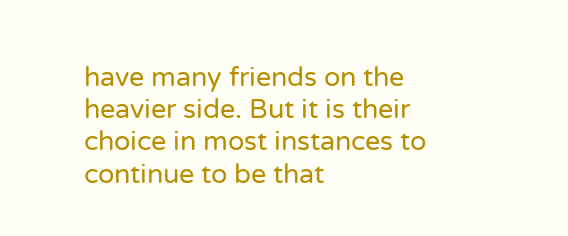have many friends on the heavier side. But it is their choice in most instances to continue to be that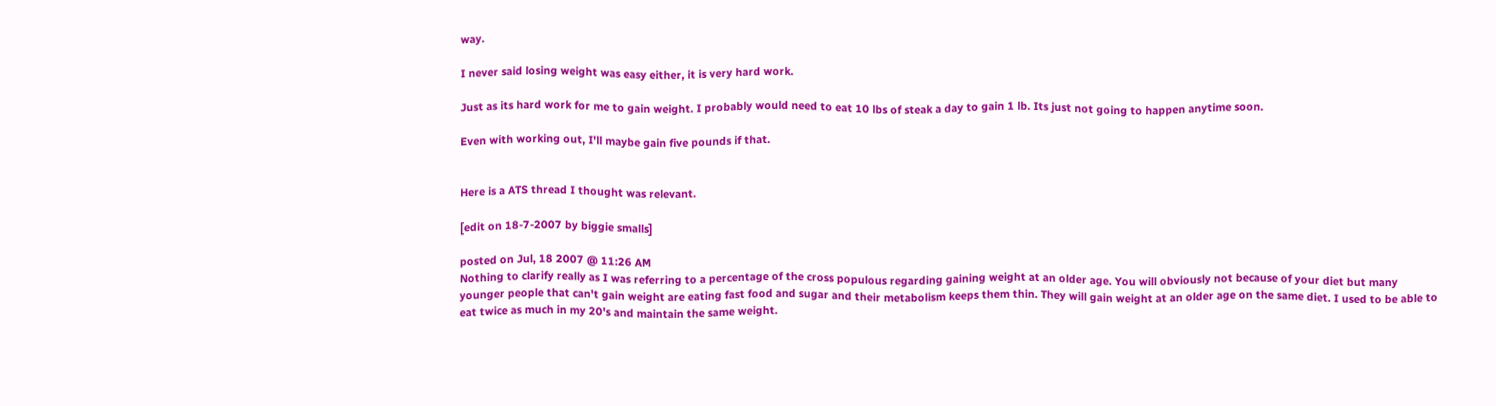way.

I never said losing weight was easy either, it is very hard work.

Just as its hard work for me to gain weight. I probably would need to eat 10 lbs of steak a day to gain 1 lb. Its just not going to happen anytime soon.

Even with working out, I'll maybe gain five pounds if that.


Here is a ATS thread I thought was relevant.

[edit on 18-7-2007 by biggie smalls]

posted on Jul, 18 2007 @ 11:26 AM
Nothing to clarify really as I was referring to a percentage of the cross populous regarding gaining weight at an older age. You will obviously not because of your diet but many younger people that can't gain weight are eating fast food and sugar and their metabolism keeps them thin. They will gain weight at an older age on the same diet. I used to be able to eat twice as much in my 20's and maintain the same weight.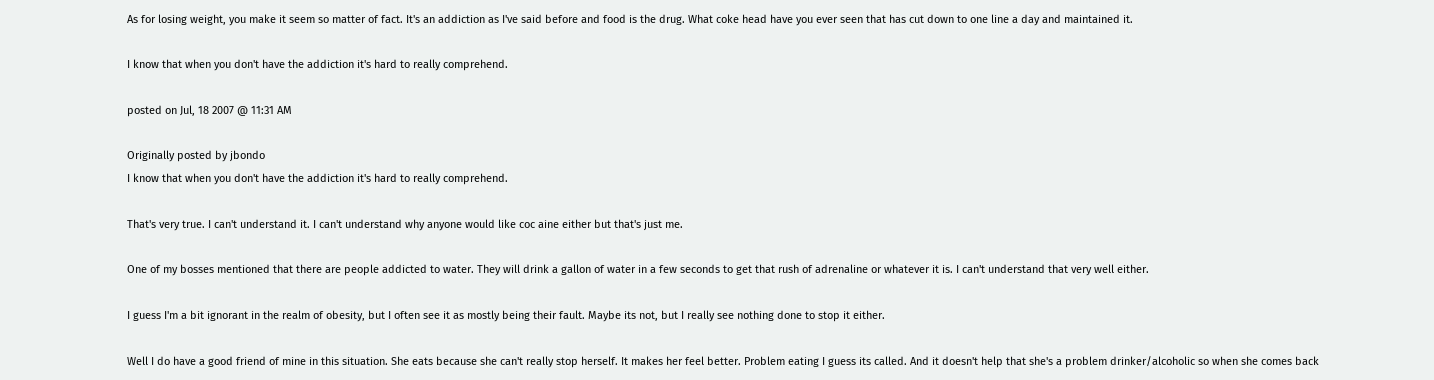As for losing weight, you make it seem so matter of fact. It's an addiction as I've said before and food is the drug. What coke head have you ever seen that has cut down to one line a day and maintained it.

I know that when you don't have the addiction it's hard to really comprehend.

posted on Jul, 18 2007 @ 11:31 AM

Originally posted by jbondo
I know that when you don't have the addiction it's hard to really comprehend.

That's very true. I can't understand it. I can't understand why anyone would like coc aine either but that's just me.

One of my bosses mentioned that there are people addicted to water. They will drink a gallon of water in a few seconds to get that rush of adrenaline or whatever it is. I can't understand that very well either.

I guess I'm a bit ignorant in the realm of obesity, but I often see it as mostly being their fault. Maybe its not, but I really see nothing done to stop it either.

Well I do have a good friend of mine in this situation. She eats because she can't really stop herself. It makes her feel better. Problem eating I guess its called. And it doesn't help that she's a problem drinker/alcoholic so when she comes back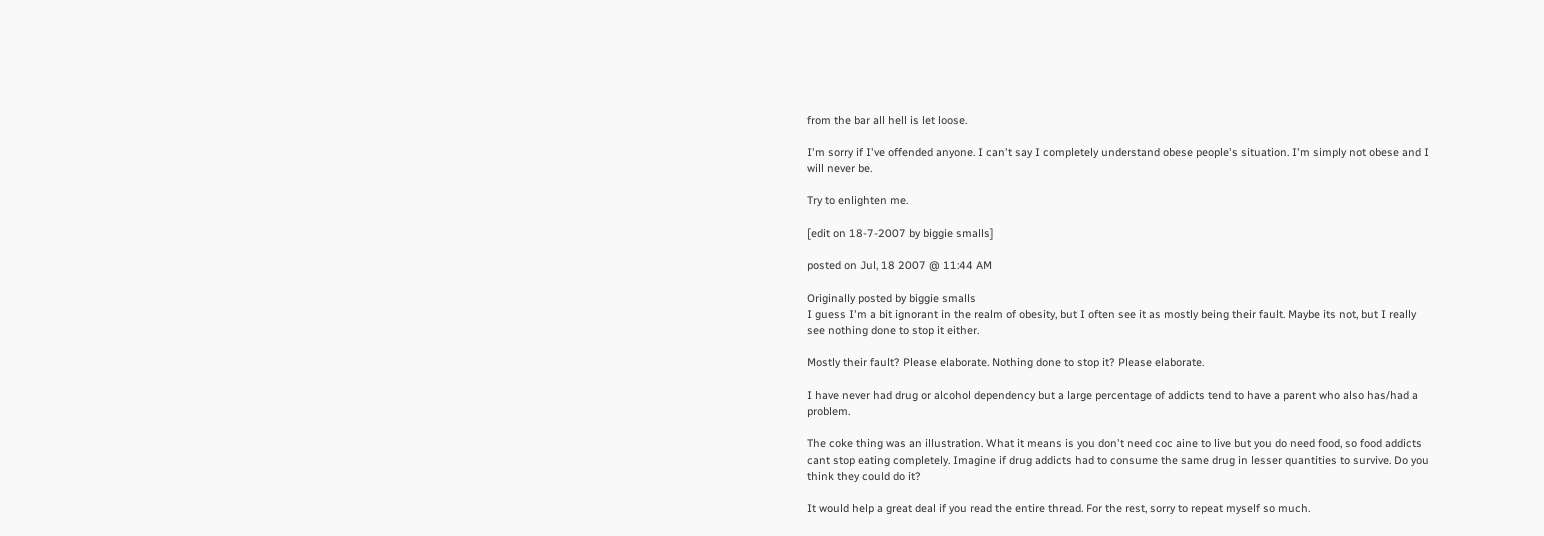from the bar all hell is let loose.

I'm sorry if I've offended anyone. I can't say I completely understand obese people's situation. I'm simply not obese and I will never be.

Try to enlighten me.

[edit on 18-7-2007 by biggie smalls]

posted on Jul, 18 2007 @ 11:44 AM

Originally posted by biggie smalls
I guess I'm a bit ignorant in the realm of obesity, but I often see it as mostly being their fault. Maybe its not, but I really see nothing done to stop it either.

Mostly their fault? Please elaborate. Nothing done to stop it? Please elaborate.

I have never had drug or alcohol dependency but a large percentage of addicts tend to have a parent who also has/had a problem.

The coke thing was an illustration. What it means is you don't need coc aine to live but you do need food, so food addicts cant stop eating completely. Imagine if drug addicts had to consume the same drug in lesser quantities to survive. Do you think they could do it?

It would help a great deal if you read the entire thread. For the rest, sorry to repeat myself so much.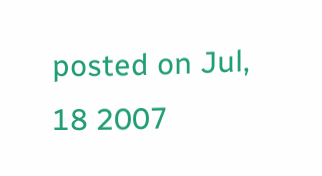posted on Jul, 18 2007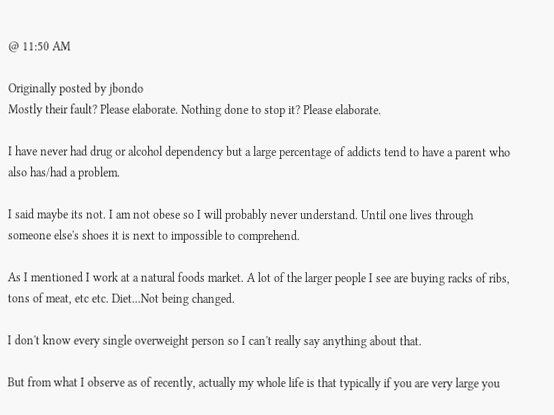@ 11:50 AM

Originally posted by jbondo
Mostly their fault? Please elaborate. Nothing done to stop it? Please elaborate.

I have never had drug or alcohol dependency but a large percentage of addicts tend to have a parent who also has/had a problem.

I said maybe its not. I am not obese so I will probably never understand. Until one lives through someone else's shoes it is next to impossible to comprehend.

As I mentioned I work at a natural foods market. A lot of the larger people I see are buying racks of ribs, tons of meat, etc etc. Diet...Not being changed.

I don't know every single overweight person so I can't really say anything about that.

But from what I observe as of recently, actually my whole life is that typically if you are very large you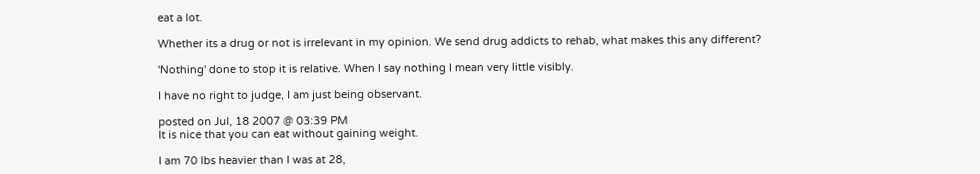eat a lot.

Whether its a drug or not is irrelevant in my opinion. We send drug addicts to rehab, what makes this any different?

'Nothing' done to stop it is relative. When I say nothing I mean very little visibly.

I have no right to judge, I am just being observant.

posted on Jul, 18 2007 @ 03:39 PM
It is nice that you can eat without gaining weight.

I am 70 lbs heavier than I was at 28,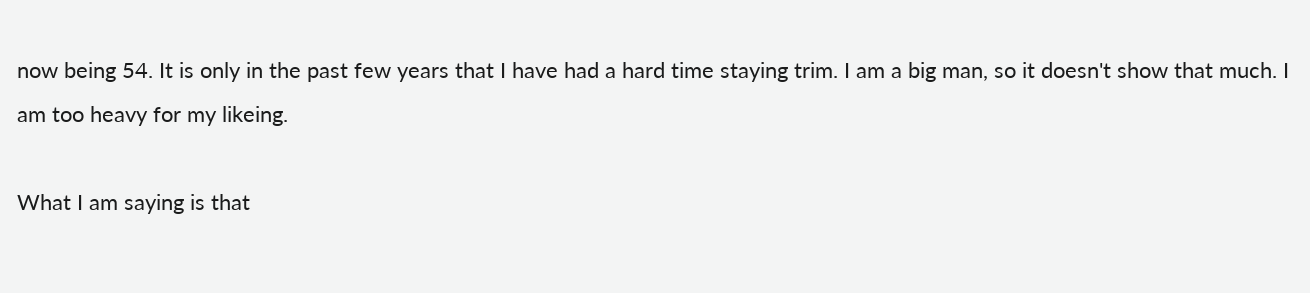now being 54. It is only in the past few years that I have had a hard time staying trim. I am a big man, so it doesn't show that much. I am too heavy for my likeing.

What I am saying is that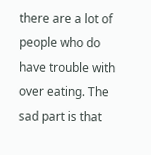there are a lot of people who do have trouble with over eating. The sad part is that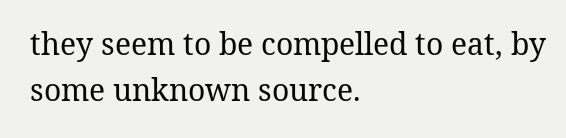they seem to be compelled to eat, by some unknown source.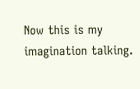Now this is my imagination talking.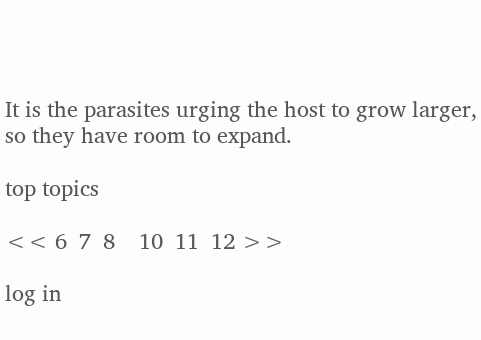It is the parasites urging the host to grow larger, so they have room to expand.

top topics

<< 6  7  8    10  11  12 >>

log in